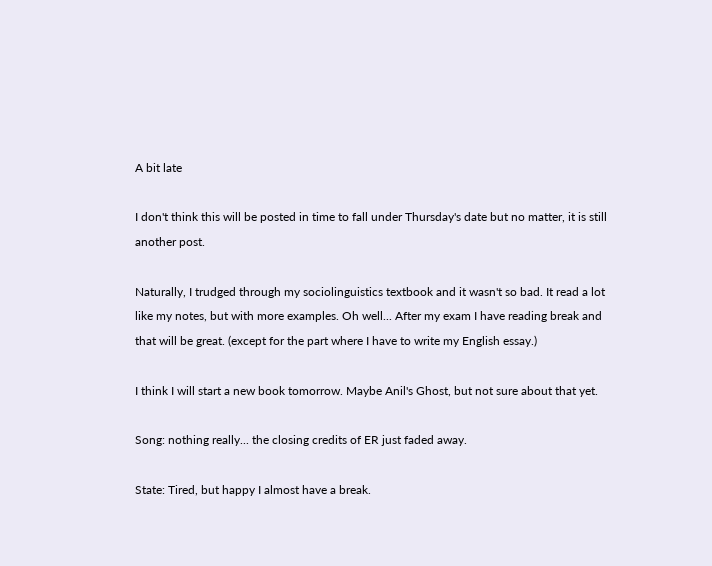A bit late

I don't think this will be posted in time to fall under Thursday's date but no matter, it is still another post.

Naturally, I trudged through my sociolinguistics textbook and it wasn't so bad. It read a lot like my notes, but with more examples. Oh well... After my exam I have reading break and that will be great. (except for the part where I have to write my English essay.)

I think I will start a new book tomorrow. Maybe Anil's Ghost, but not sure about that yet.

Song: nothing really... the closing credits of ER just faded away.

State: Tired, but happy I almost have a break.